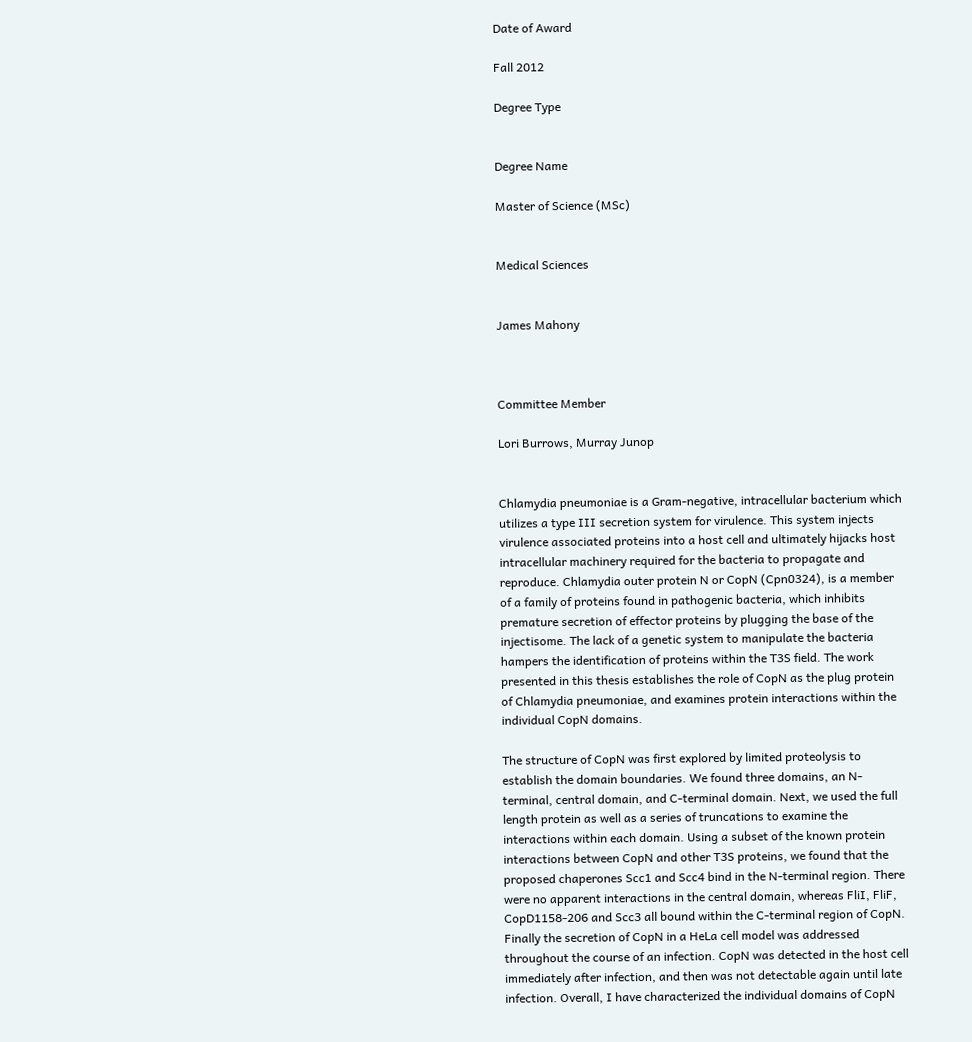Date of Award

Fall 2012

Degree Type


Degree Name

Master of Science (MSc)


Medical Sciences


James Mahony



Committee Member

Lori Burrows, Murray Junop


Chlamydia pneumoniae is a Gram-negative, intracellular bacterium which utilizes a type III secretion system for virulence. This system injects virulence associated proteins into a host cell and ultimately hijacks host intracellular machinery required for the bacteria to propagate and reproduce. Chlamydia outer protein N or CopN (Cpn0324), is a member of a family of proteins found in pathogenic bacteria, which inhibits premature secretion of effector proteins by plugging the base of the injectisome. The lack of a genetic system to manipulate the bacteria hampers the identification of proteins within the T3S field. The work presented in this thesis establishes the role of CopN as the plug protein of Chlamydia pneumoniae, and examines protein interactions within the individual CopN domains.

The structure of CopN was first explored by limited proteolysis to establish the domain boundaries. We found three domains, an N-terminal, central domain, and C-terminal domain. Next, we used the full length protein as well as a series of truncations to examine the interactions within each domain. Using a subset of the known protein interactions between CopN and other T3S proteins, we found that the proposed chaperones Scc1 and Scc4 bind in the N-terminal region. There were no apparent interactions in the central domain, whereas FliI, FliF, CopD1158-206 and Scc3 all bound within the C-terminal region of CopN. Finally the secretion of CopN in a HeLa cell model was addressed throughout the course of an infection. CopN was detected in the host cell immediately after infection, and then was not detectable again until late infection. Overall, I have characterized the individual domains of CopN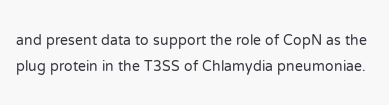and present data to support the role of CopN as the plug protein in the T3SS of Chlamydia pneumoniae.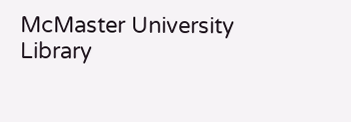McMaster University Library